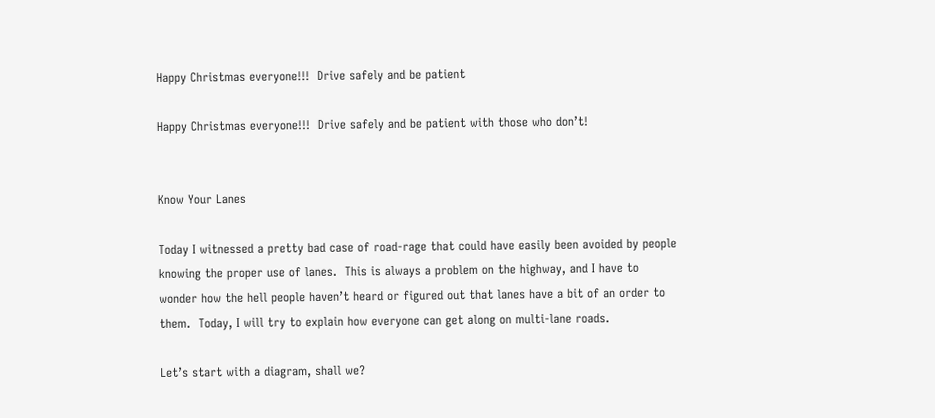Happy Christmas everyone!!!  Drive safely and be patient

Happy Christmas everyone!!!  Drive safely and be patient with those who don’t!


Know Your Lanes

Today I witnessed a pretty bad case of road-rage that could have easily been avoided by people knowing the proper use of lanes.  This is always a problem on the highway, and I have to wonder how the hell people haven’t heard or figured out that lanes have a bit of an order to them.  Today, I will try to explain how everyone can get along on multi-lane roads.

Let’s start with a diagram, shall we?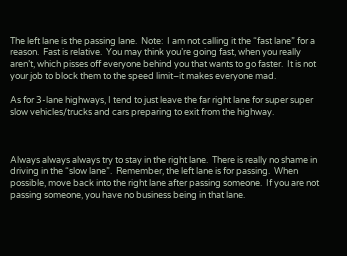The left lane is the passing lane.  Note:  I am not calling it the “fast lane” for a reason.  Fast is relative.  You may think you’re going fast, when you really aren’t, which pisses off everyone behind you that wants to go faster.  It is not your job to block them to the speed limit–it makes everyone mad.

As for 3-lane highways, I tend to just leave the far right lane for super super slow vehicles/trucks and cars preparing to exit from the highway.



Always always always try to stay in the right lane.  There is really no shame in driving in the “slow lane”.  Remember, the left lane is for passing.  When possible, move back into the right lane after passing someone.  If you are not passing someone, you have no business being in that lane.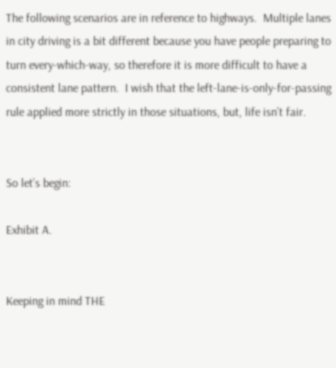The following scenarios are in reference to highways.  Multiple lanes in city driving is a bit different because you have people preparing to turn every-which-way, so therefore it is more difficult to have a consistent lane pattern.  I wish that the left-lane-is-only-for-passing rule applied more strictly in those situations, but, life isn’t fair.


So let’s begin:

Exhibit A.


Keeping in mind THE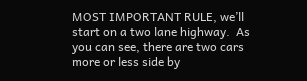MOST IMPORTANT RULE, we’ll start on a two lane highway.  As you can see, there are two cars more or less side by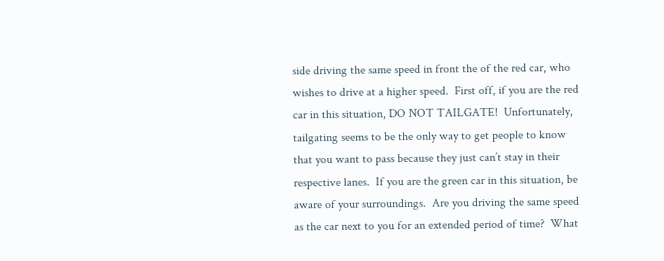side driving the same speed in front the of the red car, who wishes to drive at a higher speed.  First off, if you are the red car in this situation, DO NOT TAILGATE!  Unfortunately, tailgating seems to be the only way to get people to know that you want to pass because they just can’t stay in their respective lanes.  If you are the green car in this situation, be aware of your surroundings.  Are you driving the same speed as the car next to you for an extended period of time?  What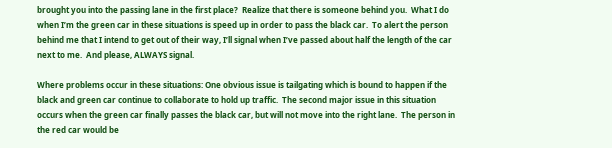brought you into the passing lane in the first place?  Realize that there is someone behind you.  What I do when I’m the green car in these situations is speed up in order to pass the black car.  To alert the person behind me that I intend to get out of their way, I’ll signal when I’ve passed about half the length of the car next to me.  And please, ALWAYS signal.

Where problems occur in these situations: One obvious issue is tailgating which is bound to happen if the black and green car continue to collaborate to hold up traffic.  The second major issue in this situation occurs when the green car finally passes the black car, but will not move into the right lane.  The person in the red car would be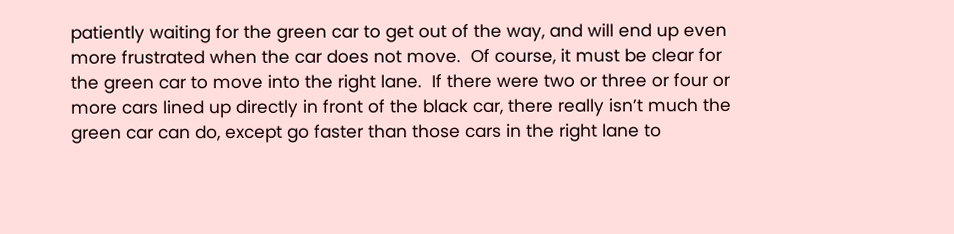patiently waiting for the green car to get out of the way, and will end up even more frustrated when the car does not move.  Of course, it must be clear for the green car to move into the right lane.  If there were two or three or four or more cars lined up directly in front of the black car, there really isn’t much the green car can do, except go faster than those cars in the right lane to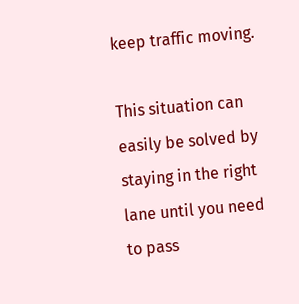keep traffic moving.

This situation can easily be solved by staying in the right lane until you need to pass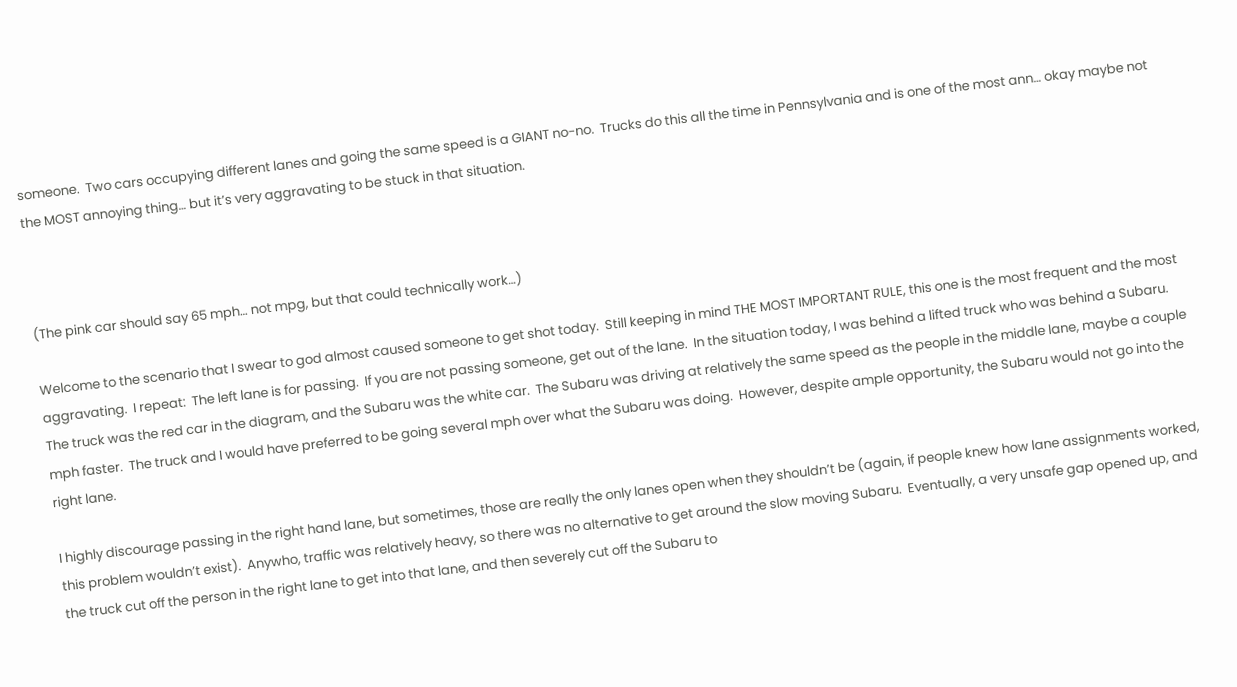someone.  Two cars occupying different lanes and going the same speed is a GIANT no-no.  Trucks do this all the time in Pennsylvania and is one of the most ann… okay maybe not the MOST annoying thing… but it’s very aggravating to be stuck in that situation.



(The pink car should say 65 mph… not mpg, but that could technically work…)

Welcome to the scenario that I swear to god almost caused someone to get shot today.  Still keeping in mind THE MOST IMPORTANT RULE, this one is the most frequent and the most aggravating.  I repeat:  The left lane is for passing.  If you are not passing someone, get out of the lane.  In the situation today, I was behind a lifted truck who was behind a Subaru.  The truck was the red car in the diagram, and the Subaru was the white car.  The Subaru was driving at relatively the same speed as the people in the middle lane, maybe a couple mph faster.  The truck and I would have preferred to be going several mph over what the Subaru was doing.  However, despite ample opportunity, the Subaru would not go into the right lane.

I highly discourage passing in the right hand lane, but sometimes, those are really the only lanes open when they shouldn’t be (again, if people knew how lane assignments worked, this problem wouldn’t exist).  Anywho, traffic was relatively heavy, so there was no alternative to get around the slow moving Subaru.  Eventually, a very unsafe gap opened up, and the truck cut off the person in the right lane to get into that lane, and then severely cut off the Subaru to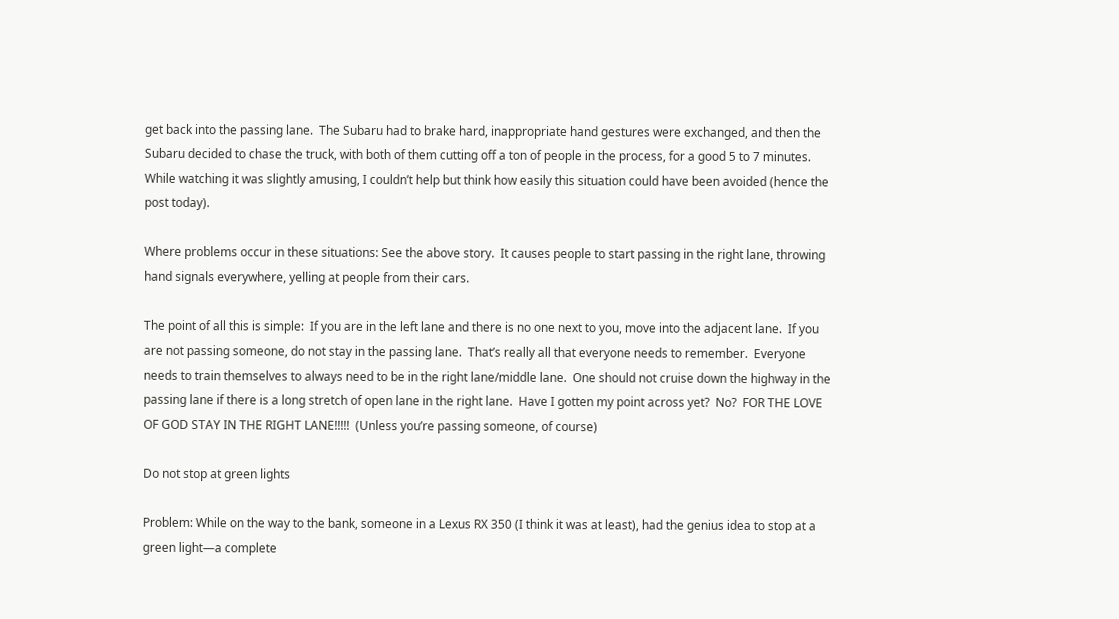get back into the passing lane.  The Subaru had to brake hard, inappropriate hand gestures were exchanged, and then the Subaru decided to chase the truck, with both of them cutting off a ton of people in the process, for a good 5 to 7 minutes.  While watching it was slightly amusing, I couldn’t help but think how easily this situation could have been avoided (hence the post today).

Where problems occur in these situations: See the above story.  It causes people to start passing in the right lane, throwing hand signals everywhere, yelling at people from their cars.

The point of all this is simple:  If you are in the left lane and there is no one next to you, move into the adjacent lane.  If you are not passing someone, do not stay in the passing lane.  That’s really all that everyone needs to remember.  Everyone needs to train themselves to always need to be in the right lane/middle lane.  One should not cruise down the highway in the passing lane if there is a long stretch of open lane in the right lane.  Have I gotten my point across yet?  No?  FOR THE LOVE OF GOD STAY IN THE RIGHT LANE!!!!!  (Unless you’re passing someone, of course)

Do not stop at green lights

Problem: While on the way to the bank, someone in a Lexus RX 350 (I think it was at least), had the genius idea to stop at a green light—a complete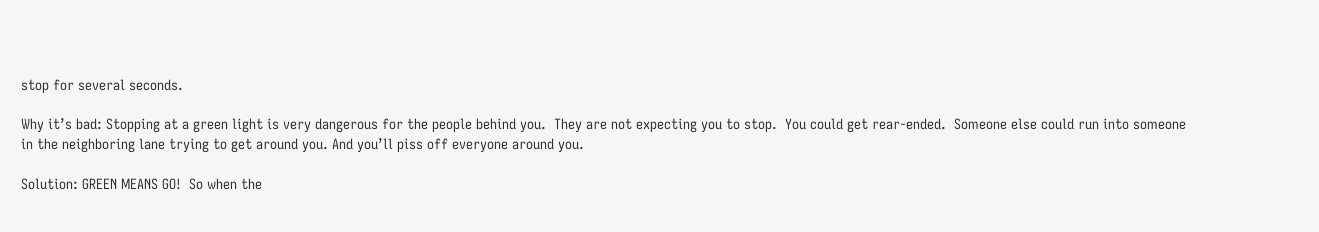stop for several seconds.

Why it’s bad: Stopping at a green light is very dangerous for the people behind you.  They are not expecting you to stop.  You could get rear-ended.  Someone else could run into someone in the neighboring lane trying to get around you. And you’ll piss off everyone around you.

Solution: GREEN MEANS GO!  So when the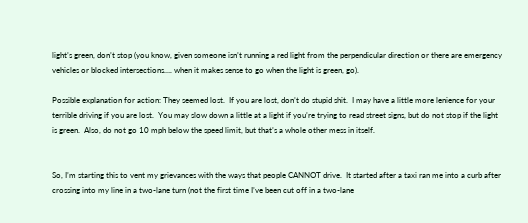light’s green, don’t stop (you know, given someone isn’t running a red light from the perpendicular direction or there are emergency vehicles or blocked intersections…. when it makes sense to go when the light is green, go).

Possible explanation for action: They seemed lost.  If you are lost, don’t do stupid shit.  I may have a little more lenience for your terrible driving if you are lost.  You may slow down a little at a light if you’re trying to read street signs, but do not stop if the light is green.  Also, do not go 10 mph below the speed limit, but that’s a whole other mess in itself.


So, I’m starting this to vent my grievances with the ways that people CANNOT drive.  It started after a taxi ran me into a curb after crossing into my line in a two-lane turn (not the first time I’ve been cut off in a two-lane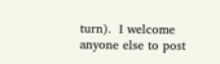turn).  I welcome anyone else to post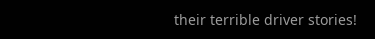their terrible driver stories!